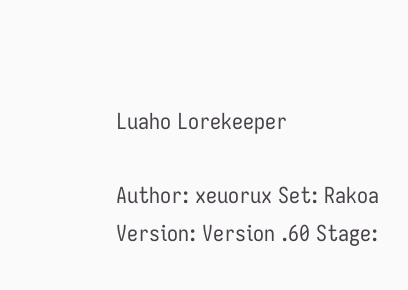Luaho Lorekeeper

Author: xeuorux Set: Rakoa Version: Version .60 Stage: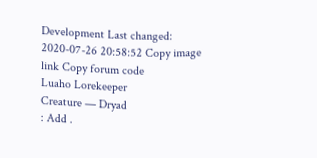Development Last changed: 2020-07-26 20:58:52 Copy image link Copy forum code
Luaho Lorekeeper
Creature — Dryad
: Add .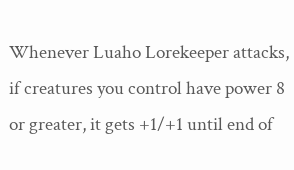Whenever Luaho Lorekeeper attacks, if creatures you control have power 8 or greater, it gets +1/+1 until end of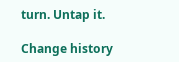turn. Untap it.

Change history